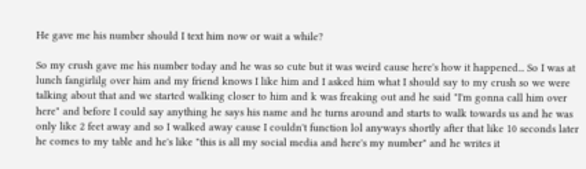He gave me his number should I text him now or wait a while?

So my crush gave me his number today and he was so cute but it was weird cause here's how it happened... So I was at lunch fangirlilg over him and my friend knows I like him and I asked him what I should say to my crush so we were talking about that and we started walking closer to him and k was freaking out and he said "I'm gonna call him over here" and before I could say anything he says his name and he turns around and starts to walk towards us and he was only like 2 feet away and so I walked away cause I couldn't function lol anyways shortly after that like 10 seconds later he comes to my table and he's like "this is all my social media and here's my number" and he writes it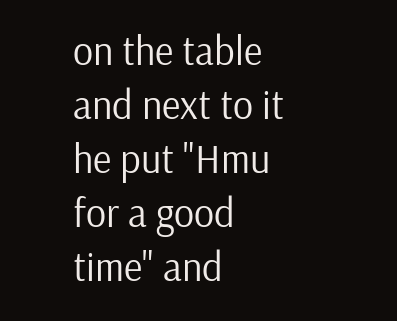on the table and next to it he put "Hmu for a good time" and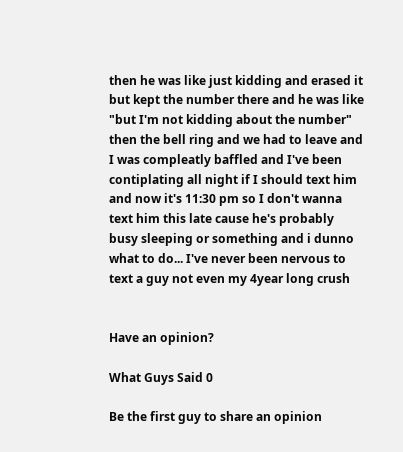then he was like just kidding and erased it but kept the number there and he was like "but I'm not kidding about the number" then the bell ring and we had to leave and I was compleatly baffled and I've been contiplating all night if I should text him and now it's 11:30 pm so I don't wanna text him this late cause he's probably busy sleeping or something and i dunno what to do... I've never been nervous to text a guy not even my 4year long crush


Have an opinion?

What Guys Said 0

Be the first guy to share an opinion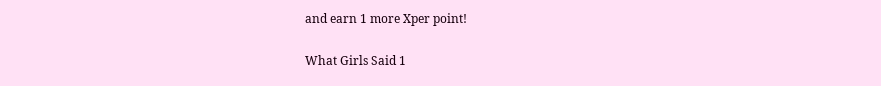and earn 1 more Xper point!

What Girls Said 1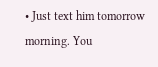• Just text him tomorrow morning. You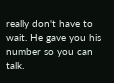really don't have to wait. He gave you his number so you can talk.